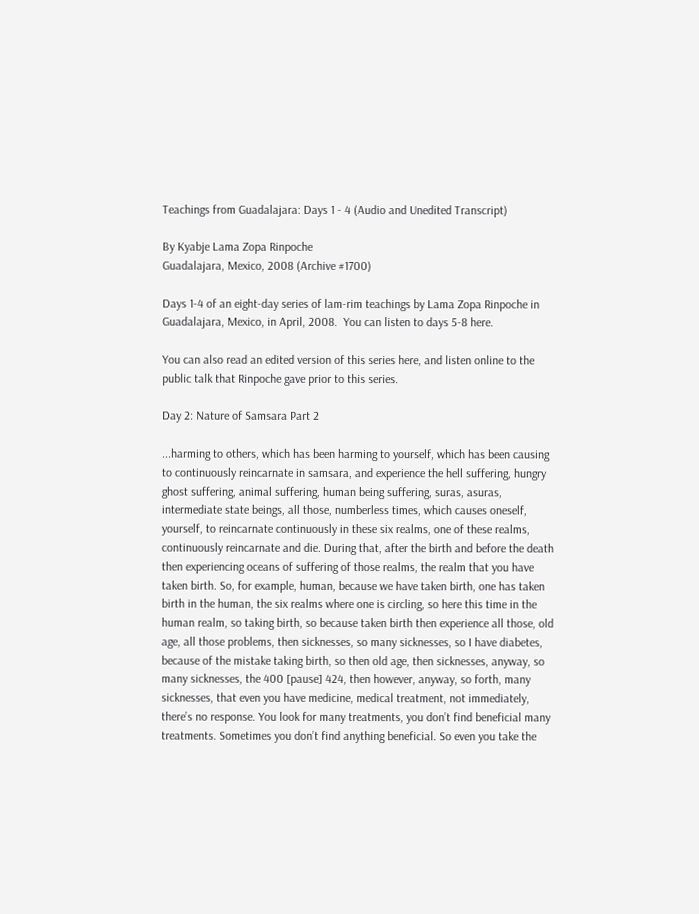Teachings from Guadalajara: Days 1 - 4 (Audio and Unedited Transcript)

By Kyabje Lama Zopa Rinpoche
Guadalajara, Mexico, 2008 (Archive #1700)

Days 1-4 of an eight-day series of lam-rim teachings by Lama Zopa Rinpoche in Guadalajara, Mexico, in April, 2008.  You can listen to days 5-8 here.

You can also read an edited version of this series here, and listen online to the public talk that Rinpoche gave prior to this series.

Day 2: Nature of Samsara Part 2

...harming to others, which has been harming to yourself, which has been causing to continuously reincarnate in samsara, and experience the hell suffering, hungry ghost suffering, animal suffering, human being suffering, suras, asuras, intermediate state beings, all those, numberless times, which causes oneself, yourself, to reincarnate continuously in these six realms, one of these realms, continuously reincarnate and die. During that, after the birth and before the death then experiencing oceans of suffering of those realms, the realm that you have taken birth. So, for example, human, because we have taken birth, one has taken birth in the human, the six realms where one is circling, so here this time in the human realm, so taking birth, so because taken birth then experience all those, old age, all those problems, then sicknesses, so many sicknesses, so I have diabetes, because of the mistake taking birth, so then old age, then sicknesses, anyway, so many sicknesses, the 400 [pause] 424, then however, anyway, so forth, many sicknesses, that even you have medicine, medical treatment, not immediately, there’s no response. You look for many treatments, you don’t find beneficial many treatments. Sometimes you don’t find anything beneficial. So even you take the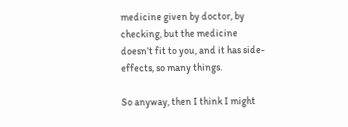medicine given by doctor, by checking, but the medicine doesn’t fit to you, and it has side-effects, so many things.

So anyway, then I think I might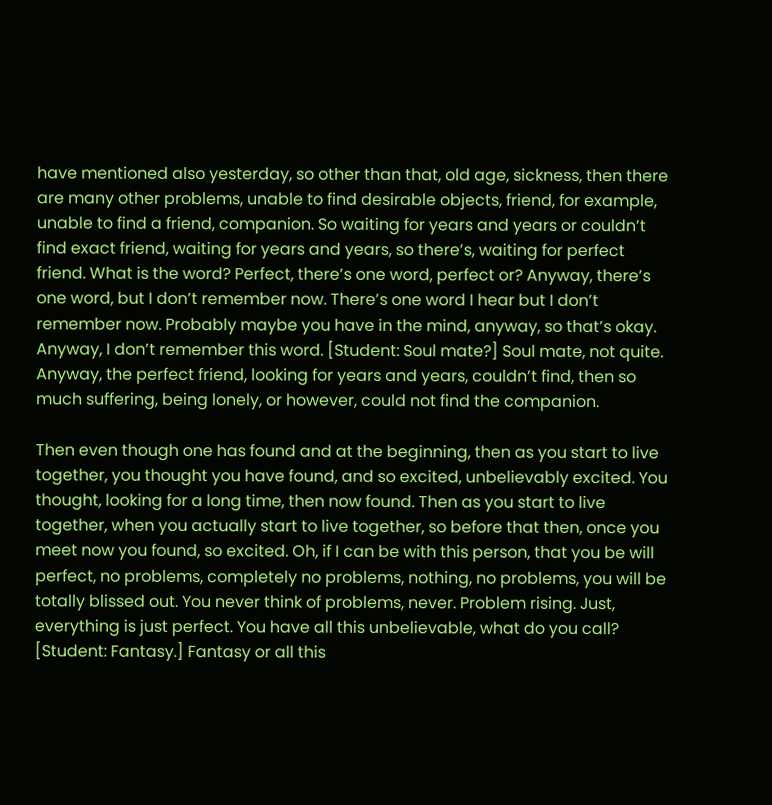have mentioned also yesterday, so other than that, old age, sickness, then there are many other problems, unable to find desirable objects, friend, for example, unable to find a friend, companion. So waiting for years and years or couldn’t find exact friend, waiting for years and years, so there’s, waiting for perfect friend. What is the word? Perfect, there’s one word, perfect or? Anyway, there’s one word, but I don’t remember now. There’s one word I hear but I don’t remember now. Probably maybe you have in the mind, anyway, so that’s okay. Anyway, I don’t remember this word. [Student: Soul mate?] Soul mate, not quite. Anyway, the perfect friend, looking for years and years, couldn’t find, then so much suffering, being lonely, or however, could not find the companion.

Then even though one has found and at the beginning, then as you start to live together, you thought you have found, and so excited, unbelievably excited. You thought, looking for a long time, then now found. Then as you start to live together, when you actually start to live together, so before that then, once you meet now you found, so excited. Oh, if I can be with this person, that you be will perfect, no problems, completely no problems, nothing, no problems, you will be totally blissed out. You never think of problems, never. Problem rising. Just, everything is just perfect. You have all this unbelievable, what do you call? [Student: Fantasy.] Fantasy or all this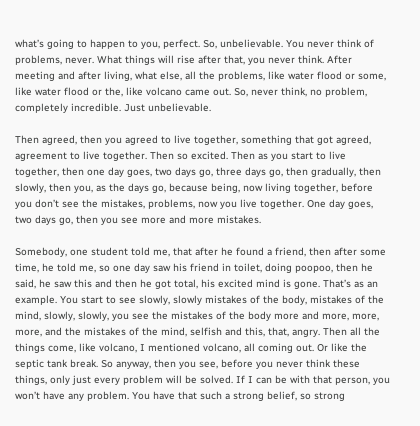what’s going to happen to you, perfect. So, unbelievable. You never think of problems, never. What things will rise after that, you never think. After meeting and after living, what else, all the problems, like water flood or some, like water flood or the, like volcano came out. So, never think, no problem, completely incredible. Just unbelievable.

Then agreed, then you agreed to live together, something that got agreed, agreement to live together. Then so excited. Then as you start to live together, then one day goes, two days go, three days go, then gradually, then slowly, then you, as the days go, because being, now living together, before you don’t see the mistakes, problems, now you live together. One day goes, two days go, then you see more and more mistakes.

Somebody, one student told me, that after he found a friend, then after some time, he told me, so one day saw his friend in toilet, doing poopoo, then he said, he saw this and then he got total, his excited mind is gone. That’s as an example. You start to see slowly, slowly mistakes of the body, mistakes of the mind, slowly, slowly, you see the mistakes of the body more and more, more, more, and the mistakes of the mind, selfish and this, that, angry. Then all the things come, like volcano, I mentioned volcano, all coming out. Or like the septic tank break. So anyway, then you see, before you never think these things, only just every problem will be solved. If I can be with that person, you won’t have any problem. You have that such a strong belief, so strong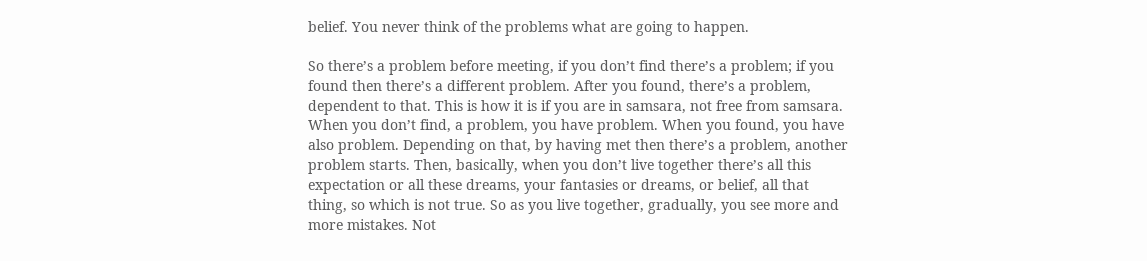belief. You never think of the problems what are going to happen.

So there’s a problem before meeting, if you don’t find there’s a problem; if you found then there’s a different problem. After you found, there’s a problem, dependent to that. This is how it is if you are in samsara, not free from samsara. When you don’t find, a problem, you have problem. When you found, you have also problem. Depending on that, by having met then there’s a problem, another problem starts. Then, basically, when you don’t live together there’s all this expectation or all these dreams, your fantasies or dreams, or belief, all that thing, so which is not true. So as you live together, gradually, you see more and more mistakes. Not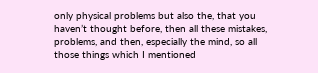only physical problems but also the, that you haven’t thought before, then all these mistakes, problems, and then, especially the mind, so all those things which I mentioned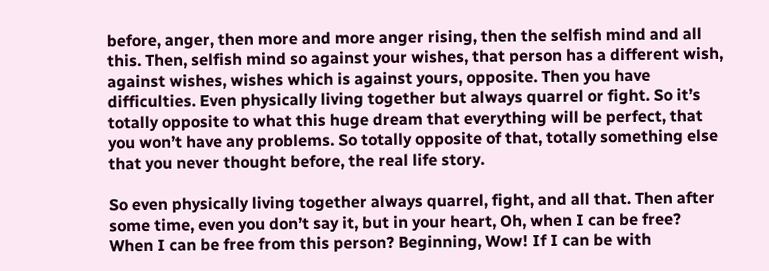before, anger, then more and more anger rising, then the selfish mind and all this. Then, selfish mind so against your wishes, that person has a different wish, against wishes, wishes which is against yours, opposite. Then you have difficulties. Even physically living together but always quarrel or fight. So it’s totally opposite to what this huge dream that everything will be perfect, that you won’t have any problems. So totally opposite of that, totally something else that you never thought before, the real life story.

So even physically living together always quarrel, fight, and all that. Then after some time, even you don’t say it, but in your heart, Oh, when I can be free? When I can be free from this person? Beginning, Wow! If I can be with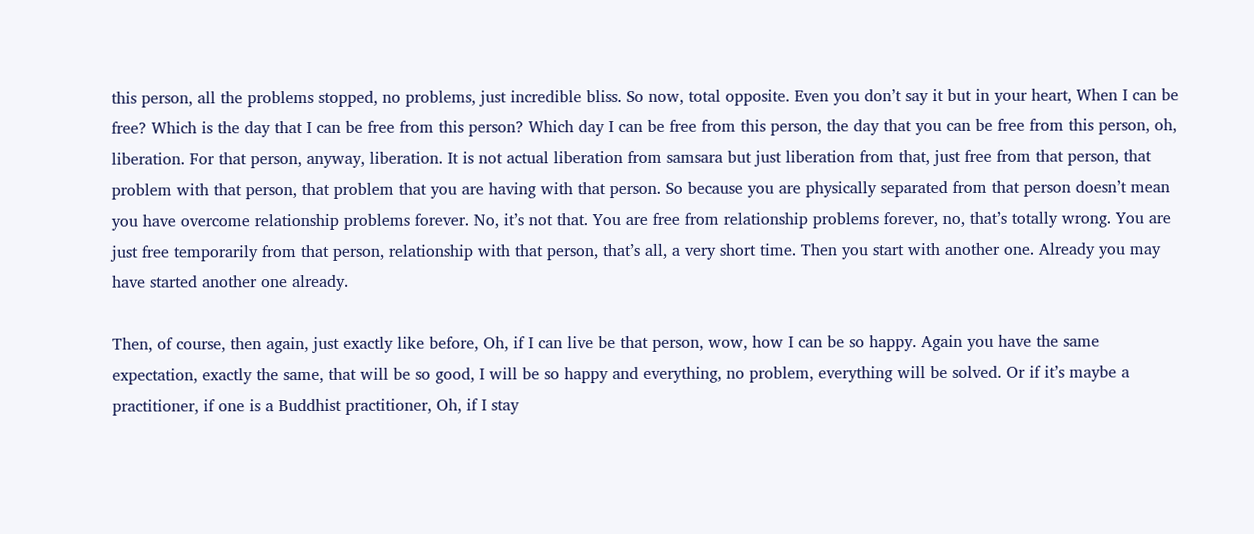this person, all the problems stopped, no problems, just incredible bliss. So now, total opposite. Even you don’t say it but in your heart, When I can be free? Which is the day that I can be free from this person? Which day I can be free from this person, the day that you can be free from this person, oh, liberation. For that person, anyway, liberation. It is not actual liberation from samsara but just liberation from that, just free from that person, that problem with that person, that problem that you are having with that person. So because you are physically separated from that person doesn’t mean you have overcome relationship problems forever. No, it’s not that. You are free from relationship problems forever, no, that’s totally wrong. You are just free temporarily from that person, relationship with that person, that’s all, a very short time. Then you start with another one. Already you may have started another one already.

Then, of course, then again, just exactly like before, Oh, if I can live be that person, wow, how I can be so happy. Again you have the same expectation, exactly the same, that will be so good, I will be so happy and everything, no problem, everything will be solved. Or if it’s maybe a practitioner, if one is a Buddhist practitioner, Oh, if I stay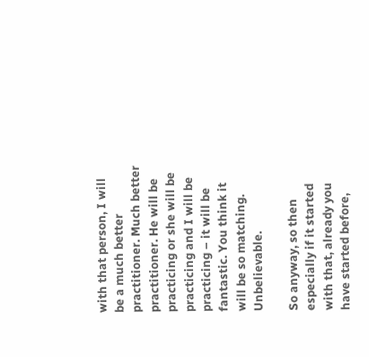with that person, I will be a much better practitioner. Much better practitioner. He will be practicing or she will be practicing and I will be practicing – it will be fantastic. You think it will be so matching. Unbelievable.

So anyway, so then especially if it started with that, already you have started before,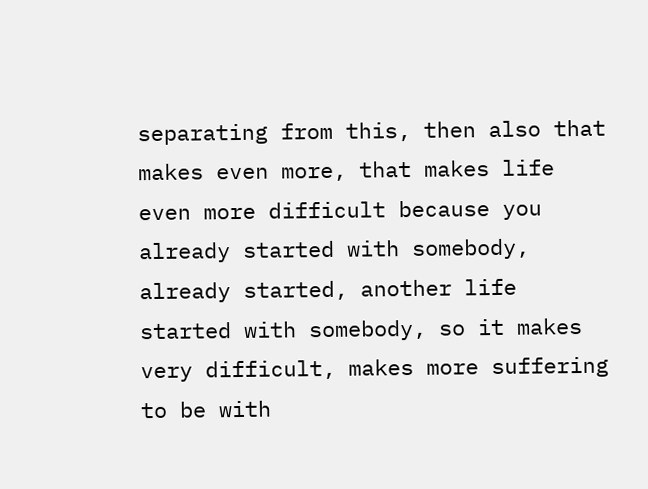separating from this, then also that makes even more, that makes life even more difficult because you already started with somebody, already started, another life started with somebody, so it makes very difficult, makes more suffering to be with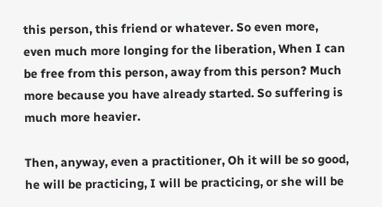this person, this friend or whatever. So even more, even much more longing for the liberation, When I can be free from this person, away from this person? Much more because you have already started. So suffering is much more heavier.

Then, anyway, even a practitioner, Oh it will be so good, he will be practicing, I will be practicing, or she will be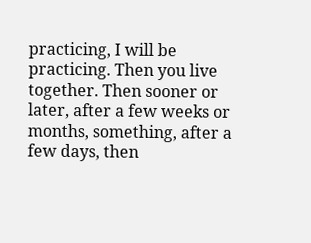practicing, I will be practicing. Then you live together. Then sooner or later, after a few weeks or months, something, after a few days, then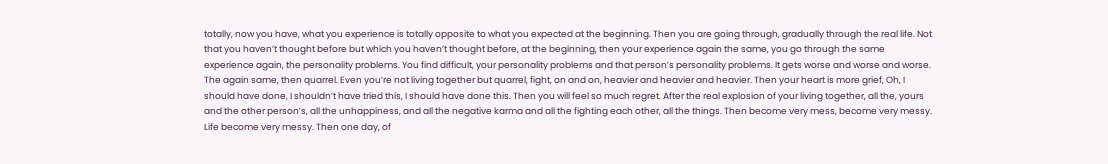totally, now you have, what you experience is totally opposite to what you expected at the beginning. Then you are going through, gradually through the real life. Not that you haven’t thought before but which you haven’t thought before, at the beginning, then your experience again the same, you go through the same experience again, the personality problems. You find difficult, your personality problems and that person’s personality problems. It gets worse and worse and worse. The again same, then quarrel. Even you’re not living together but quarrel, fight, on and on, heavier and heavier and heavier. Then your heart is more grief, Oh, I should have done, I shouldn’t have tried this, I should have done this. Then you will feel so much regret. After the real explosion of your living together, all the, yours and the other person’s, all the unhappiness, and all the negative karma and all the fighting each other, all the things. Then become very mess, become very messy. Life become very messy. Then one day, of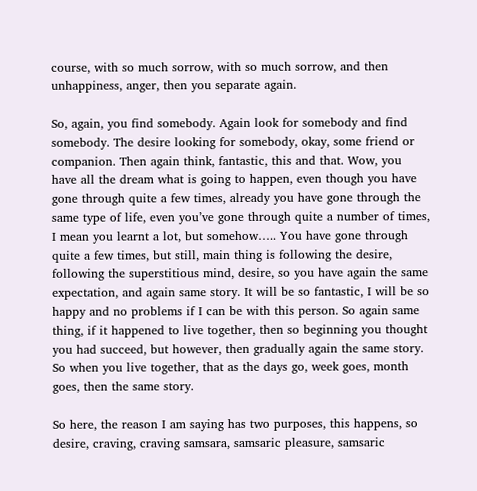course, with so much sorrow, with so much sorrow, and then unhappiness, anger, then you separate again.

So, again, you find somebody. Again look for somebody and find somebody. The desire looking for somebody, okay, some friend or companion. Then again think, fantastic, this and that. Wow, you have all the dream what is going to happen, even though you have gone through quite a few times, already you have gone through the same type of life, even you’ve gone through quite a number of times, I mean you learnt a lot, but somehow….. You have gone through quite a few times, but still, main thing is following the desire, following the superstitious mind, desire, so you have again the same expectation, and again same story. It will be so fantastic, I will be so happy and no problems if I can be with this person. So again same thing, if it happened to live together, then so beginning you thought you had succeed, but however, then gradually again the same story. So when you live together, that as the days go, week goes, month goes, then the same story.

So here, the reason I am saying has two purposes, this happens, so desire, craving, craving samsara, samsaric pleasure, samsaric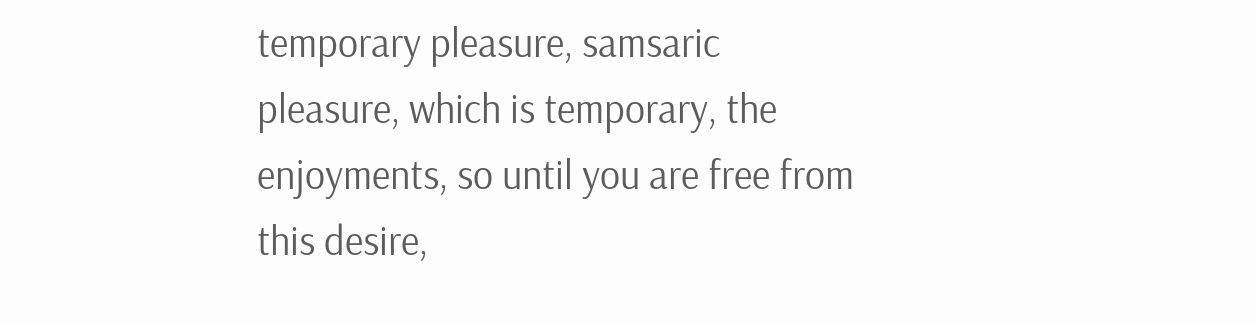temporary pleasure, samsaric pleasure, which is temporary, the enjoyments, so until you are free from this desire,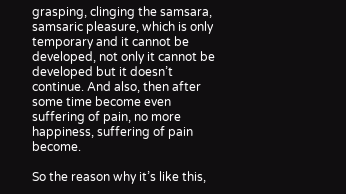grasping, clinging the samsara, samsaric pleasure, which is only temporary and it cannot be developed, not only it cannot be developed but it doesn’t continue. And also, then after some time become even suffering of pain, no more happiness, suffering of pain become.

So the reason why it’s like this,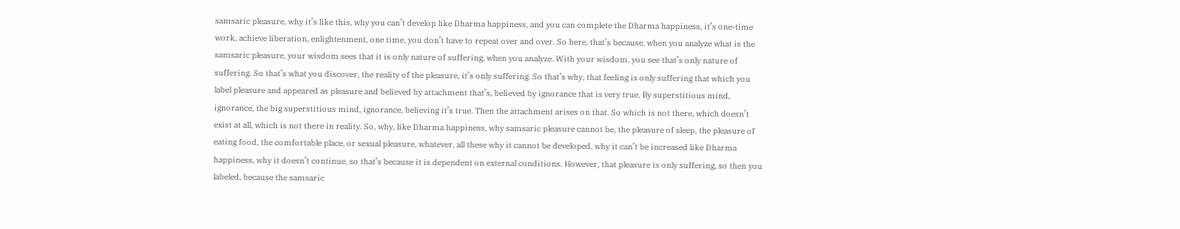samsaric pleasure, why it’s like this, why you can’t develop like Dharma happiness, and you can complete the Dharma happiness, it’s one-time work, achieve liberation, enlightenment, one time, you don’t have to repeat over and over. So here, that’s because, when you analyze what is the samsaric pleasure, your wisdom sees that it is only nature of suffering, when you analyze. With your wisdom, you see that’s only nature of suffering. So that’s what you discover, the reality of the pleasure, it’s only suffering. So that’s why, that feeling is only suffering that which you label pleasure and appeared as pleasure and believed by attachment that’s, believed by ignorance that is very true. By superstitious mind, ignorance, the big superstitious mind, ignorance, believing it’s true. Then the attachment arises on that. So which is not there, which doesn’t exist at all, which is not there in reality. So, why, like Dharma happiness, why samsaric pleasure cannot be, the pleasure of sleep, the pleasure of eating food, the comfortable place, or sexual pleasure, whatever, all these why it cannot be developed, why it can’t be increased like Dharma happiness, why it doesn’t continue, so that’s because it is dependent on external conditions. However, that pleasure is only suffering, so then you labeled, because the samsaric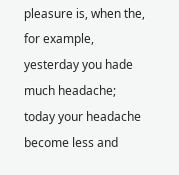pleasure is, when the, for example, yesterday you hade much headache; today your headache become less and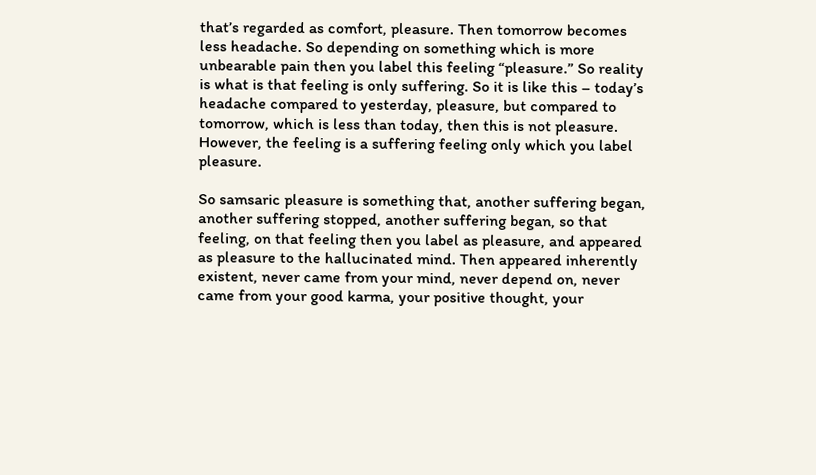that’s regarded as comfort, pleasure. Then tomorrow becomes less headache. So depending on something which is more unbearable pain then you label this feeling “pleasure.” So reality is what is that feeling is only suffering. So it is like this – today’s headache compared to yesterday, pleasure, but compared to tomorrow, which is less than today, then this is not pleasure. However, the feeling is a suffering feeling only which you label pleasure.

So samsaric pleasure is something that, another suffering began, another suffering stopped, another suffering began, so that feeling, on that feeling then you label as pleasure, and appeared as pleasure to the hallucinated mind. Then appeared inherently existent, never came from your mind, never depend on, never came from your good karma, your positive thought, your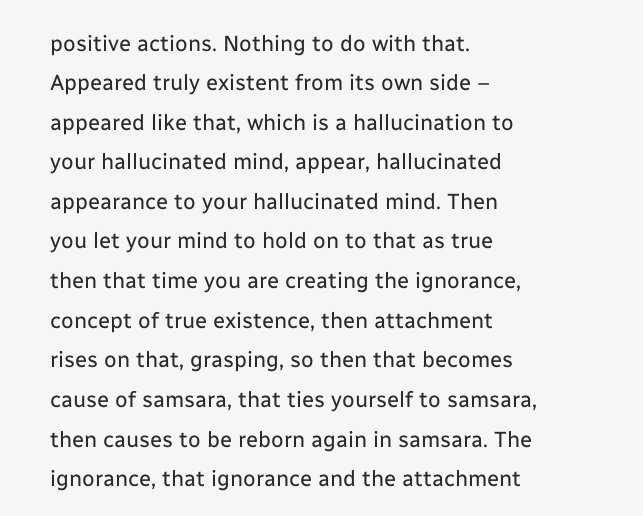positive actions. Nothing to do with that. Appeared truly existent from its own side – appeared like that, which is a hallucination to your hallucinated mind, appear, hallucinated appearance to your hallucinated mind. Then you let your mind to hold on to that as true then that time you are creating the ignorance, concept of true existence, then attachment rises on that, grasping, so then that becomes cause of samsara, that ties yourself to samsara, then causes to be reborn again in samsara. The ignorance, that ignorance and the attachment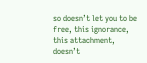so doesn’t let you to be free, this ignorance, this attachment, doesn’t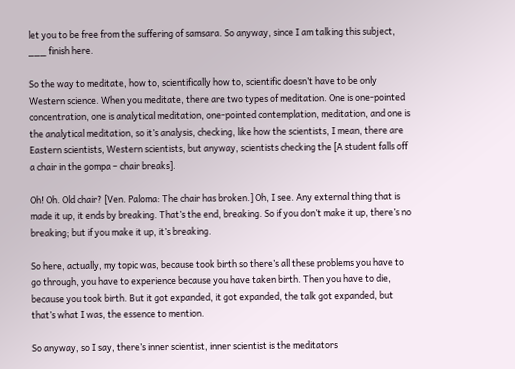let you to be free from the suffering of samsara. So anyway, since I am talking this subject, ___ finish here.

So the way to meditate, how to, scientifically how to, scientific doesn’t have to be only Western science. When you meditate, there are two types of meditation. One is one-pointed concentration, one is analytical meditation, one-pointed contemplation, meditation, and one is the analytical meditation, so it’s analysis, checking, like how the scientists, I mean, there are Eastern scientists, Western scientists, but anyway, scientists checking the [A student falls off a chair in the gompa – chair breaks].

Oh! Oh. Old chair? [Ven. Paloma: The chair has broken.] Oh, I see. Any external thing that is made it up, it ends by breaking. That’s the end, breaking. So if you don’t make it up, there’s no breaking; but if you make it up, it’s breaking.

So here, actually, my topic was, because took birth so there’s all these problems you have to go through, you have to experience because you have taken birth. Then you have to die, because you took birth. But it got expanded, it got expanded, the talk got expanded, but that’s what I was, the essence to mention.

So anyway, so I say, there’s inner scientist, inner scientist is the meditators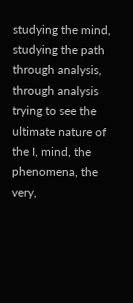studying the mind, studying the path through analysis, through analysis trying to see the ultimate nature of the I, mind, the phenomena, the very,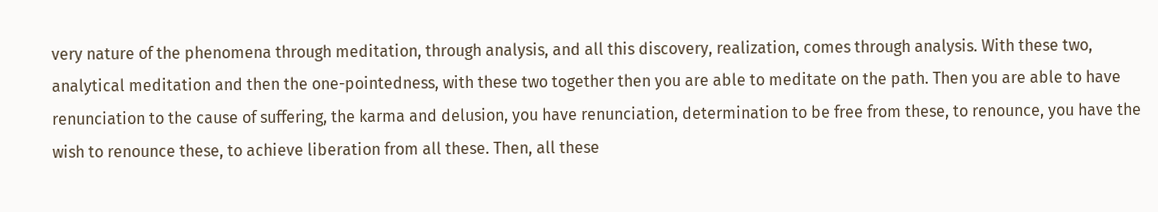very nature of the phenomena through meditation, through analysis, and all this discovery, realization, comes through analysis. With these two, analytical meditation and then the one-pointedness, with these two together then you are able to meditate on the path. Then you are able to have renunciation to the cause of suffering, the karma and delusion, you have renunciation, determination to be free from these, to renounce, you have the wish to renounce these, to achieve liberation from all these. Then, all these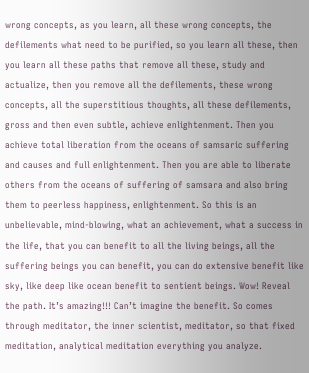wrong concepts, as you learn, all these wrong concepts, the defilements what need to be purified, so you learn all these, then you learn all these paths that remove all these, study and actualize, then you remove all the defilements, these wrong concepts, all the superstitious thoughts, all these defilements, gross and then even subtle, achieve enlightenment. Then you achieve total liberation from the oceans of samsaric suffering and causes and full enlightenment. Then you are able to liberate others from the oceans of suffering of samsara and also bring them to peerless happiness, enlightenment. So this is an unbelievable, mind-blowing, what an achievement, what a success in the life, that you can benefit to all the living beings, all the suffering beings you can benefit, you can do extensive benefit like sky, like deep like ocean benefit to sentient beings. Wow! Reveal the path. It’s amazing!!! Can’t imagine the benefit. So comes through meditator, the inner scientist, meditator, so that fixed meditation, analytical meditation everything you analyze.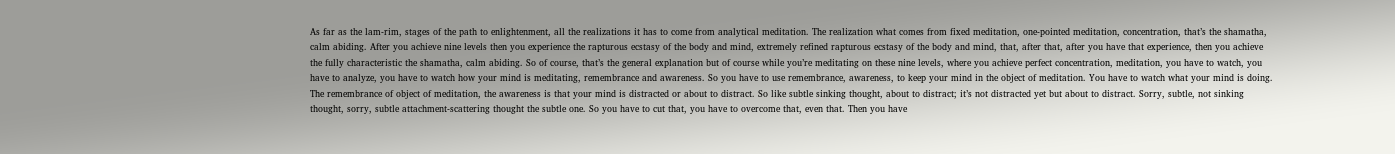As far as the lam-rim, stages of the path to enlightenment, all the realizations it has to come from analytical meditation. The realization what comes from fixed meditation, one-pointed meditation, concentration, that’s the shamatha, calm abiding. After you achieve nine levels then you experience the rapturous ecstasy of the body and mind, extremely refined rapturous ecstasy of the body and mind, that, after that, after you have that experience, then you achieve the fully characteristic the shamatha, calm abiding. So of course, that’s the general explanation but of course while you’re meditating on these nine levels, where you achieve perfect concentration, meditation, you have to watch, you have to analyze, you have to watch how your mind is meditating, remembrance and awareness. So you have to use remembrance, awareness, to keep your mind in the object of meditation. You have to watch what your mind is doing. The remembrance of object of meditation, the awareness is that your mind is distracted or about to distract. So like subtle sinking thought, about to distract; it’s not distracted yet but about to distract. Sorry, subtle, not sinking thought, sorry, subtle attachment-scattering thought the subtle one. So you have to cut that, you have to overcome that, even that. Then you have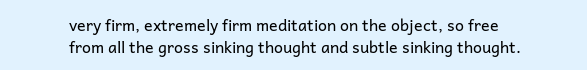very firm, extremely firm meditation on the object, so free from all the gross sinking thought and subtle sinking thought.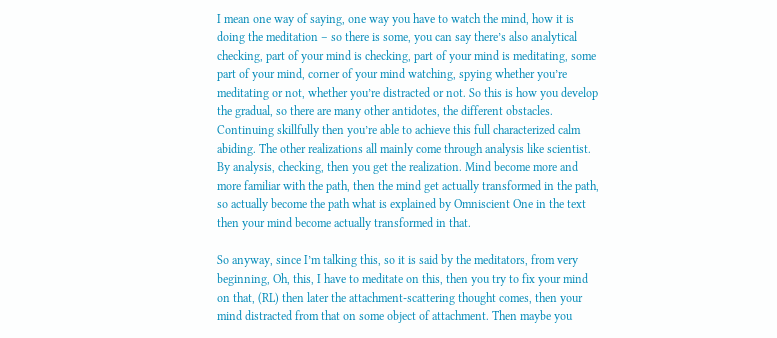I mean one way of saying, one way you have to watch the mind, how it is doing the meditation – so there is some, you can say there’s also analytical checking, part of your mind is checking, part of your mind is meditating, some part of your mind, corner of your mind watching, spying whether you’re meditating or not, whether you’re distracted or not. So this is how you develop the gradual, so there are many other antidotes, the different obstacles. Continuing skillfully then you’re able to achieve this full characterized calm abiding. The other realizations all mainly come through analysis like scientist. By analysis, checking, then you get the realization. Mind become more and more familiar with the path, then the mind get actually transformed in the path, so actually become the path what is explained by Omniscient One in the text then your mind become actually transformed in that.

So anyway, since I’m talking this, so it is said by the meditators, from very beginning, Oh, this, I have to meditate on this, then you try to fix your mind on that, (RL) then later the attachment-scattering thought comes, then your mind distracted from that on some object of attachment. Then maybe you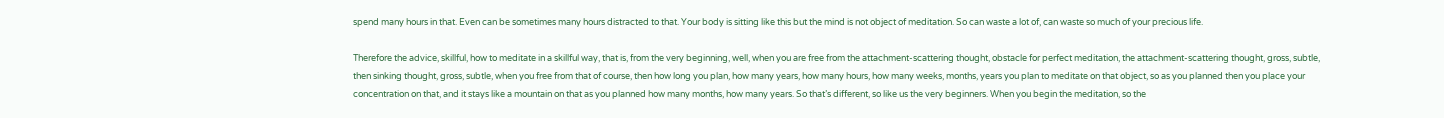spend many hours in that. Even can be sometimes many hours distracted to that. Your body is sitting like this but the mind is not object of meditation. So can waste a lot of, can waste so much of your precious life.

Therefore the advice, skillful, how to meditate in a skillful way, that is, from the very beginning, well, when you are free from the attachment-scattering thought, obstacle for perfect meditation, the attachment-scattering thought, gross, subtle, then sinking thought, gross, subtle, when you free from that of course, then how long you plan, how many years, how many hours, how many weeks, months, years you plan to meditate on that object, so as you planned then you place your concentration on that, and it stays like a mountain on that as you planned how many months, how many years. So that’s different, so like us the very beginners. When you begin the meditation, so the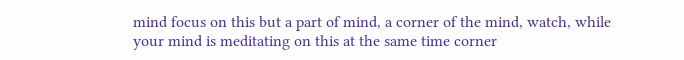mind focus on this but a part of mind, a corner of the mind, watch, while your mind is meditating on this at the same time corner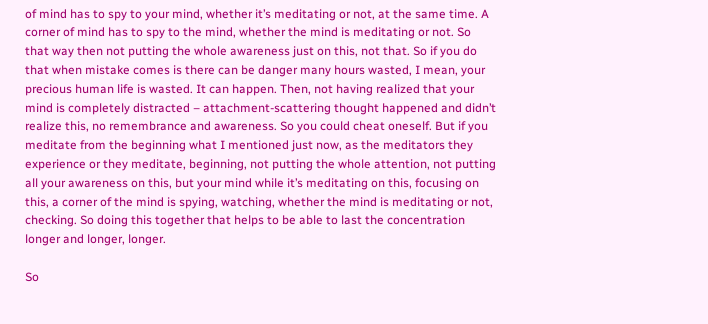of mind has to spy to your mind, whether it’s meditating or not, at the same time. A corner of mind has to spy to the mind, whether the mind is meditating or not. So that way then not putting the whole awareness just on this, not that. So if you do that when mistake comes is there can be danger many hours wasted, I mean, your precious human life is wasted. It can happen. Then, not having realized that your mind is completely distracted – attachment-scattering thought happened and didn’t realize this, no remembrance and awareness. So you could cheat oneself. But if you meditate from the beginning what I mentioned just now, as the meditators they experience or they meditate, beginning, not putting the whole attention, not putting all your awareness on this, but your mind while it’s meditating on this, focusing on this, a corner of the mind is spying, watching, whether the mind is meditating or not, checking. So doing this together that helps to be able to last the concentration longer and longer, longer.

So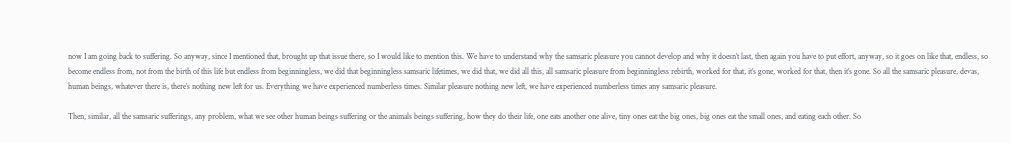now I am going back to suffering. So anyway, since I mentioned that, brought up that issue there, so I would like to mention this. We have to understand why the samsaric pleasure you cannot develop and why it doesn’t last, then again you have to put effort, anyway, so it goes on like that, endless, so become endless from, not from the birth of this life but endless from beginningless, we did that beginningless samsaric lifetimes, we did that, we did all this, all samsaric pleasure from beginningless rebirth, worked for that, it’s gone, worked for that, then it’s gone. So all the samsaric pleasure, devas, human beings, whatever there is, there’s nothing new left for us. Everything we have experienced numberless times. Similar pleasure nothing new left, we have experienced numberless times any samsaric pleasure.

Then, similar, all the samsaric sufferings, any problem, what we see other human beings suffering or the animals beings suffering, how they do their life, one eats another one alive, tiny ones eat the big ones, big ones eat the small ones, and eating each other. So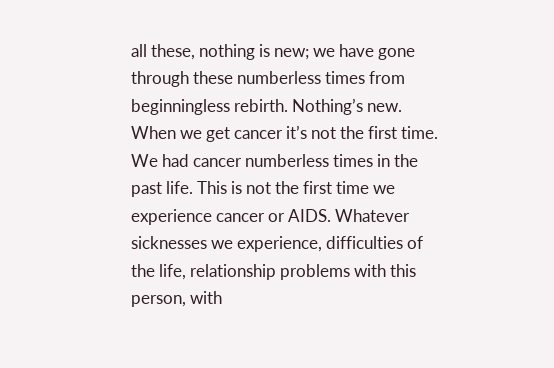all these, nothing is new; we have gone through these numberless times from beginningless rebirth. Nothing’s new. When we get cancer it’s not the first time. We had cancer numberless times in the past life. This is not the first time we experience cancer or AIDS. Whatever sicknesses we experience, difficulties of the life, relationship problems with this person, with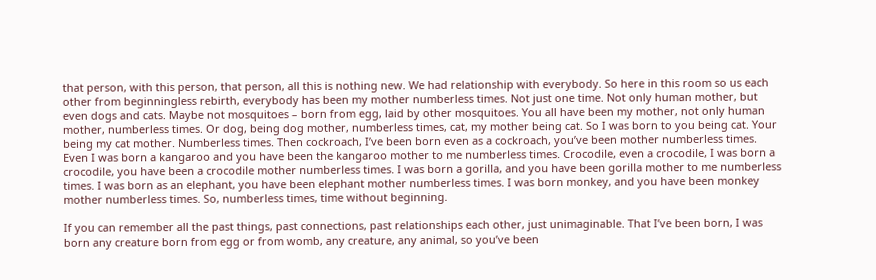that person, with this person, that person, all this is nothing new. We had relationship with everybody. So here in this room so us each other from beginningless rebirth, everybody has been my mother numberless times. Not just one time. Not only human mother, but even dogs and cats. Maybe not mosquitoes – born from egg, laid by other mosquitoes. You all have been my mother, not only human mother, numberless times. Or dog, being dog mother, numberless times, cat, my mother being cat. So I was born to you being cat. Your being my cat mother. Numberless times. Then cockroach, I’ve been born even as a cockroach, you’ve been mother numberless times. Even I was born a kangaroo and you have been the kangaroo mother to me numberless times. Crocodile, even a crocodile, I was born a crocodile, you have been a crocodile mother numberless times. I was born a gorilla, and you have been gorilla mother to me numberless times. I was born as an elephant, you have been elephant mother numberless times. I was born monkey, and you have been monkey mother numberless times. So, numberless times, time without beginning.

If you can remember all the past things, past connections, past relationships each other, just unimaginable. That I’ve been born, I was born any creature born from egg or from womb, any creature, any animal, so you’ve been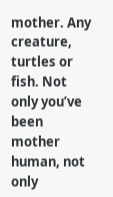mother. Any creature, turtles or fish. Not only you’ve been mother human, not only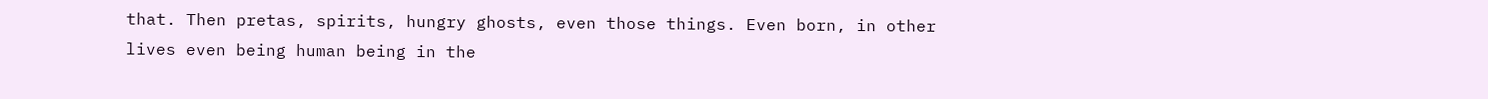that. Then pretas, spirits, hungry ghosts, even those things. Even born, in other lives even being human being in the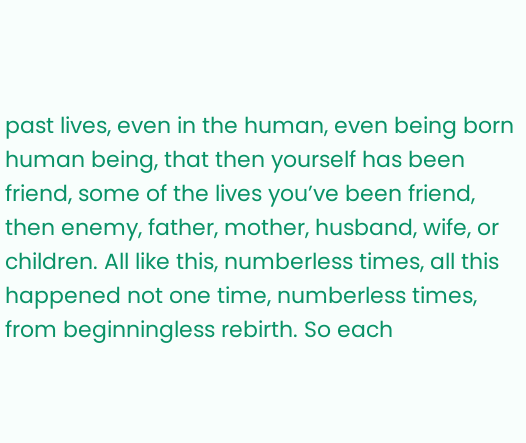past lives, even in the human, even being born human being, that then yourself has been friend, some of the lives you’ve been friend, then enemy, father, mother, husband, wife, or children. All like this, numberless times, all this happened not one time, numberless times, from beginningless rebirth. So each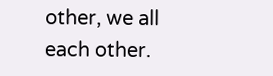other, we all each other.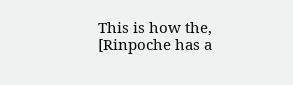This is how the, [Rinpoche has a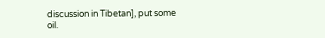discussion in Tibetan], put some oil.